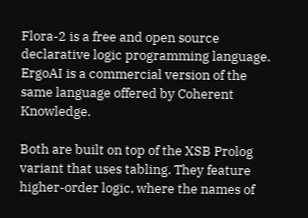Flora-2 is a free and open source declarative logic programming language. ErgoAI is a commercial version of the same language offered by Coherent Knowledge.

Both are built on top of the XSB Prolog variant that uses tabling. They feature higher-order logic, where the names of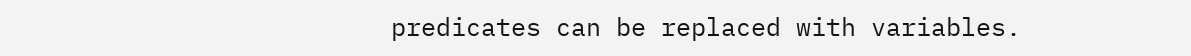predicates can be replaced with variables.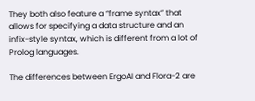They both also feature a “frame syntax” that allows for specifying a data structure and an infix-style syntax, which is different from a lot of Prolog languages.

The differences between ErgoAI and Flora-2 are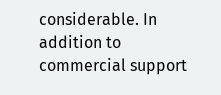considerable. In addition to commercial support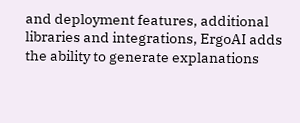and deployment features, additional libraries and integrations, ErgoAI adds the ability to generate explanations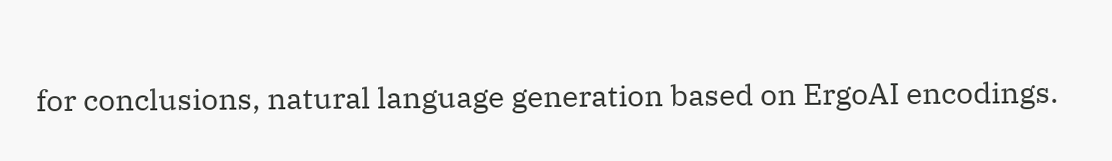for conclusions, natural language generation based on ErgoAI encodings.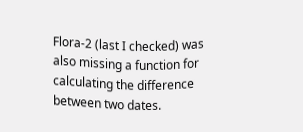Flora-2 (last I checked) was also missing a function for calculating the difference between two dates.